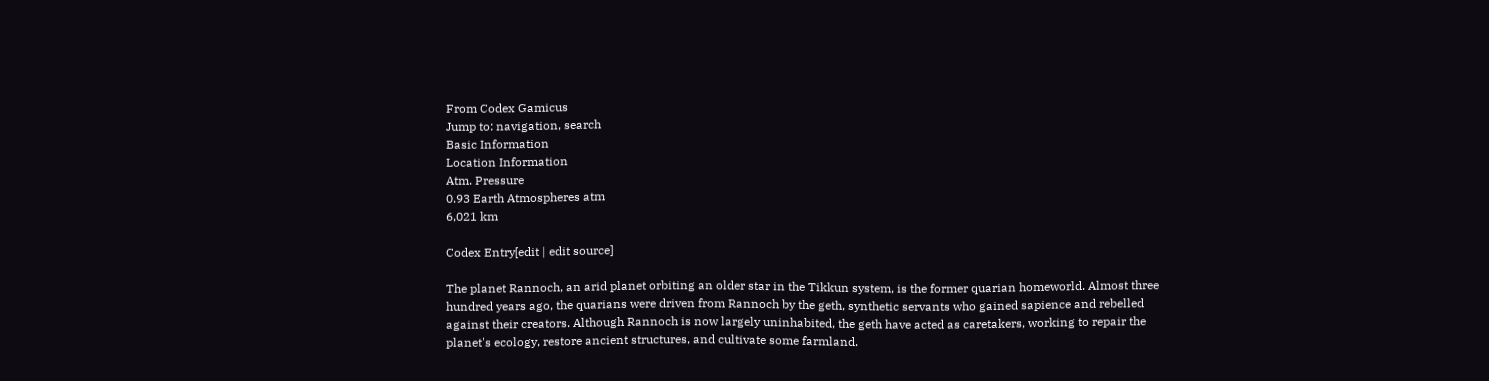From Codex Gamicus
Jump to: navigation, search
Basic Information
Location Information
Atm. Pressure
0.93 Earth Atmospheres atm
6,021 km

Codex Entry[edit | edit source]

The planet Rannoch, an arid planet orbiting an older star in the Tikkun system, is the former quarian homeworld. Almost three hundred years ago, the quarians were driven from Rannoch by the geth, synthetic servants who gained sapience and rebelled against their creators. Although Rannoch is now largely uninhabited, the geth have acted as caretakers, working to repair the planet's ecology, restore ancient structures, and cultivate some farmland.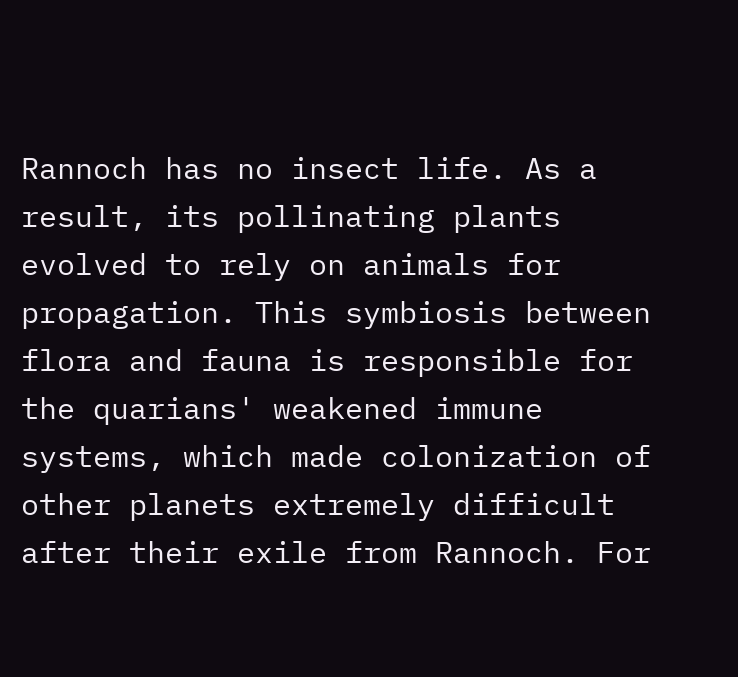Rannoch has no insect life. As a result, its pollinating plants evolved to rely on animals for propagation. This symbiosis between flora and fauna is responsible for the quarians' weakened immune systems, which made colonization of other planets extremely difficult after their exile from Rannoch. For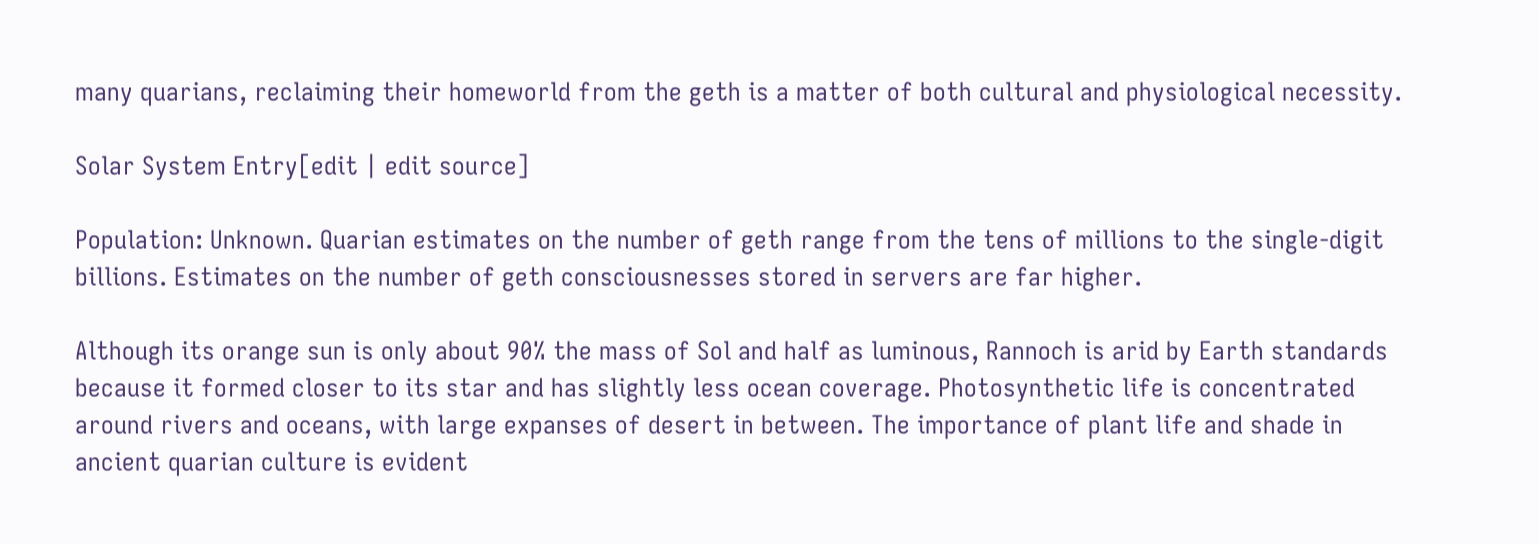many quarians, reclaiming their homeworld from the geth is a matter of both cultural and physiological necessity.

Solar System Entry[edit | edit source]

Population: Unknown. Quarian estimates on the number of geth range from the tens of millions to the single-digit billions. Estimates on the number of geth consciousnesses stored in servers are far higher.

Although its orange sun is only about 90% the mass of Sol and half as luminous, Rannoch is arid by Earth standards because it formed closer to its star and has slightly less ocean coverage. Photosynthetic life is concentrated around rivers and oceans, with large expanses of desert in between. The importance of plant life and shade in ancient quarian culture is evident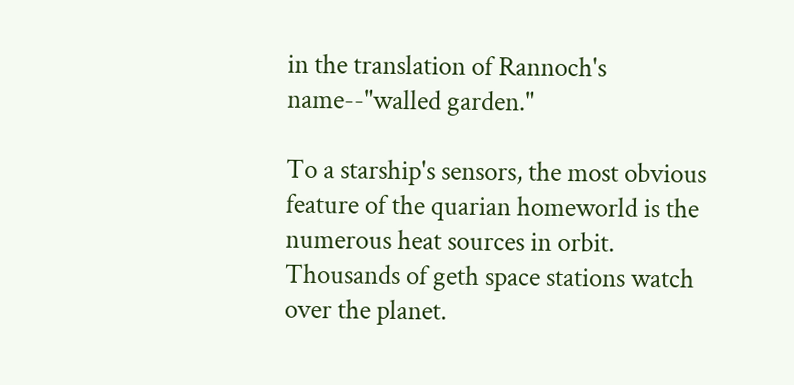in the translation of Rannoch's name--"walled garden."

To a starship's sensors, the most obvious feature of the quarian homeworld is the numerous heat sources in orbit. Thousands of geth space stations watch over the planet.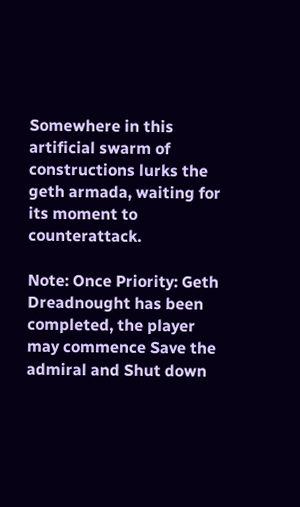Somewhere in this artificial swarm of constructions lurks the geth armada, waiting for its moment to counterattack.

Note: Once Priority: Geth Dreadnought has been completed, the player may commence Save the admiral and Shut down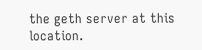the geth server at this location.